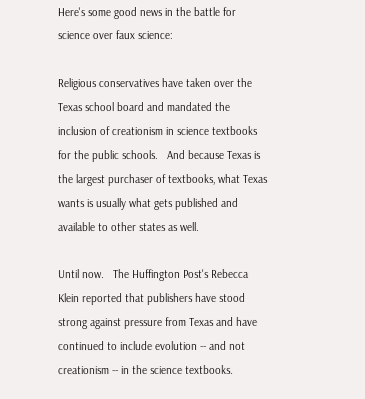Here's some good news in the battle for science over faux science:

Religious conservatives have taken over the Texas school board and mandated the inclusion of creationism in science textbooks for the public schools.   And because Texas is the largest purchaser of textbooks, what Texas wants is usually what gets published and available to other states as well.

Until now.   The Huffington Post's Rebecca Klein reported that publishers have stood strong against pressure from Texas and have continued to include evolution -- and not creationism -- in the science textbooks.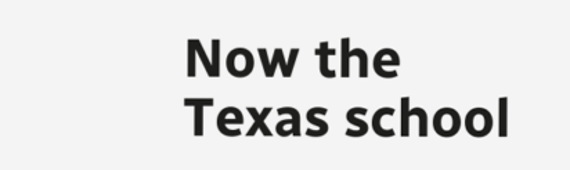Now the Texas school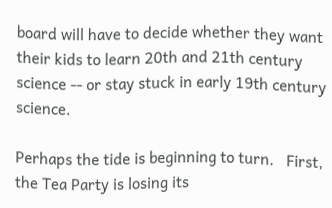board will have to decide whether they want their kids to learn 20th and 21th century science -- or stay stuck in early 19th century science.

Perhaps the tide is beginning to turn.   First, the Tea Party is losing its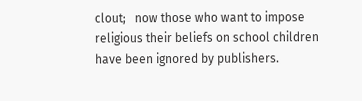clout;   now those who want to impose religious their beliefs on school children have been ignored by publishers.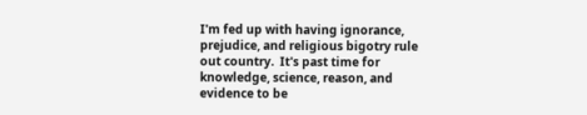I'm fed up with having ignorance, prejudice, and religious bigotry rule out country.  It's past time for knowledge, science, reason, and evidence to be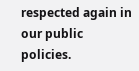respected again in our public policies.